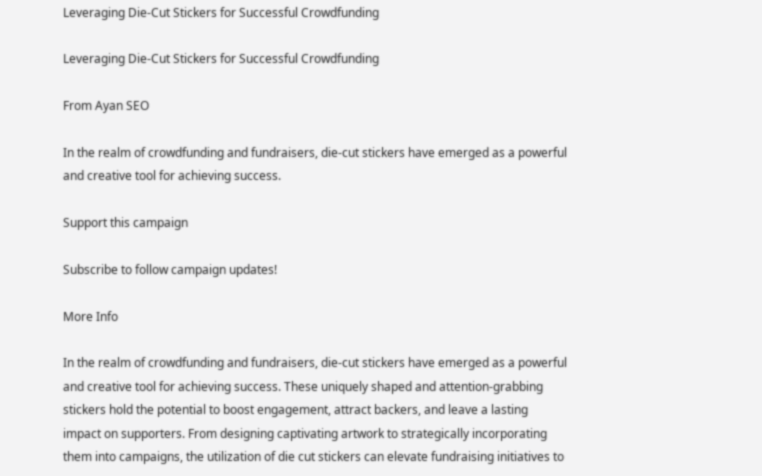Leveraging Die-Cut Stickers for Successful Crowdfunding

Leveraging Die-Cut Stickers for Successful Crowdfunding

From Ayan SEO

In the realm of crowdfunding and fundraisers, die-cut stickers have emerged as a powerful and creative tool for achieving success.

Support this campaign

Subscribe to follow campaign updates!

More Info

In the realm of crowdfunding and fundraisers, die-cut stickers have emerged as a powerful and creative tool for achieving success. These uniquely shaped and attention-grabbing stickers hold the potential to boost engagement, attract backers, and leave a lasting impact on supporters. From designing captivating artwork to strategically incorporating them into campaigns, the utilization of die cut stickers can elevate fundraising initiatives to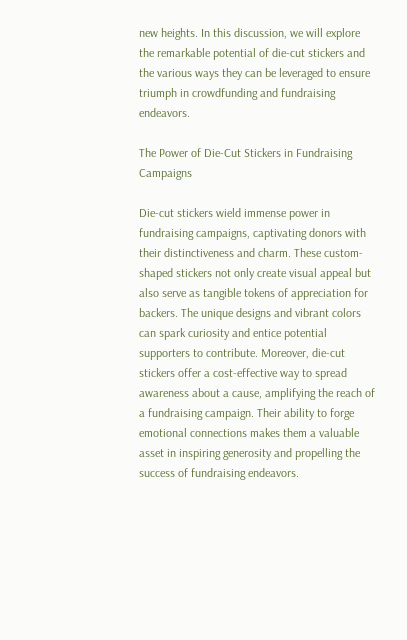new heights. In this discussion, we will explore the remarkable potential of die-cut stickers and the various ways they can be leveraged to ensure triumph in crowdfunding and fundraising endeavors.

The Power of Die-Cut Stickers in Fundraising Campaigns

Die-cut stickers wield immense power in fundraising campaigns, captivating donors with their distinctiveness and charm. These custom-shaped stickers not only create visual appeal but also serve as tangible tokens of appreciation for backers. The unique designs and vibrant colors can spark curiosity and entice potential supporters to contribute. Moreover, die-cut stickers offer a cost-effective way to spread awareness about a cause, amplifying the reach of a fundraising campaign. Their ability to forge emotional connections makes them a valuable asset in inspiring generosity and propelling the success of fundraising endeavors.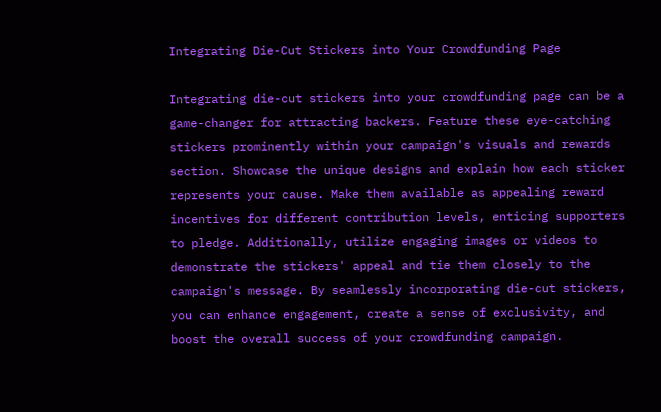Integrating Die-Cut Stickers into Your Crowdfunding Page

Integrating die-cut stickers into your crowdfunding page can be a game-changer for attracting backers. Feature these eye-catching stickers prominently within your campaign's visuals and rewards section. Showcase the unique designs and explain how each sticker represents your cause. Make them available as appealing reward incentives for different contribution levels, enticing supporters to pledge. Additionally, utilize engaging images or videos to demonstrate the stickers' appeal and tie them closely to the campaign's message. By seamlessly incorporating die-cut stickers, you can enhance engagement, create a sense of exclusivity, and boost the overall success of your crowdfunding campaign.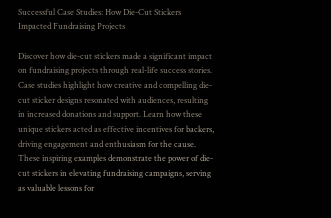Successful Case Studies: How Die-Cut Stickers Impacted Fundraising Projects

Discover how die-cut stickers made a significant impact on fundraising projects through real-life success stories. Case studies highlight how creative and compelling die-cut sticker designs resonated with audiences, resulting in increased donations and support. Learn how these unique stickers acted as effective incentives for backers, driving engagement and enthusiasm for the cause. These inspiring examples demonstrate the power of die-cut stickers in elevating fundraising campaigns, serving as valuable lessons for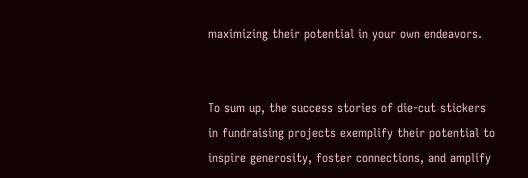maximizing their potential in your own endeavors.


To sum up, the success stories of die-cut stickers in fundraising projects exemplify their potential to inspire generosity, foster connections, and amplify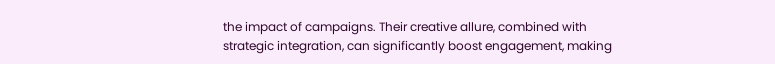the impact of campaigns. Their creative allure, combined with strategic integration, can significantly boost engagement, making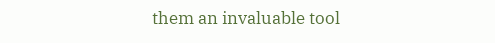them an invaluable tool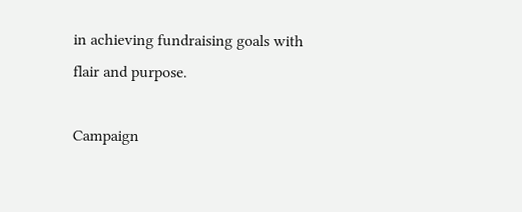in achieving fundraising goals with flair and purpose.

Campaign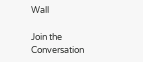Wall

Join the Conversation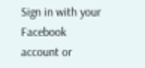Sign in with your Facebook account or